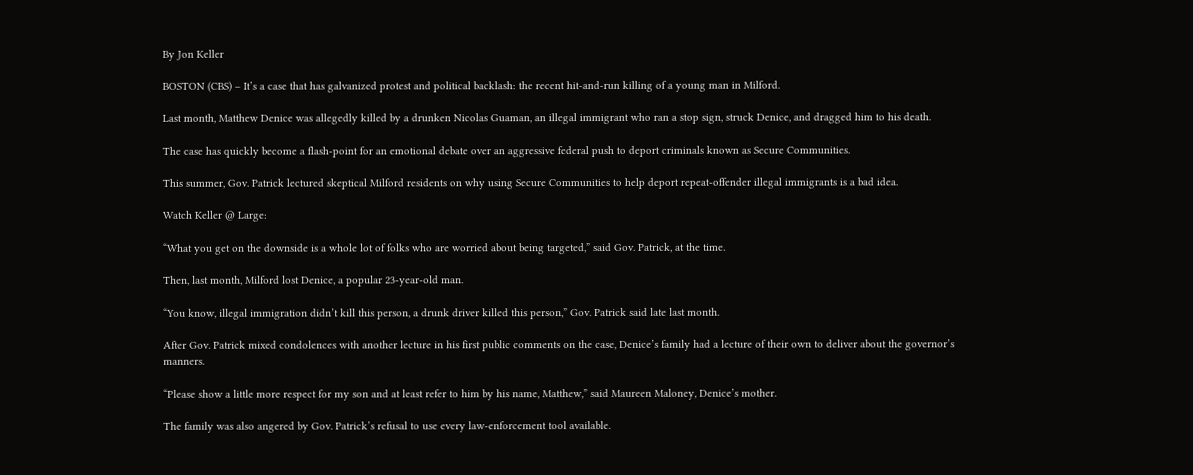By Jon Keller

BOSTON (CBS) – It’s a case that has galvanized protest and political backlash: the recent hit-and-run killing of a young man in Milford.

Last month, Matthew Denice was allegedly killed by a drunken Nicolas Guaman, an illegal immigrant who ran a stop sign, struck Denice, and dragged him to his death.

The case has quickly become a flash-point for an emotional debate over an aggressive federal push to deport criminals known as Secure Communities.

This summer, Gov. Patrick lectured skeptical Milford residents on why using Secure Communities to help deport repeat-offender illegal immigrants is a bad idea.

Watch Keller @ Large:

“What you get on the downside is a whole lot of folks who are worried about being targeted,” said Gov. Patrick, at the time.

Then, last month, Milford lost Denice, a popular 23-year-old man.

“You know, illegal immigration didn’t kill this person, a drunk driver killed this person,” Gov. Patrick said late last month.

After Gov. Patrick mixed condolences with another lecture in his first public comments on the case, Denice’s family had a lecture of their own to deliver about the governor’s manners.

“Please show a little more respect for my son and at least refer to him by his name, Matthew,” said Maureen Maloney, Denice’s mother.

The family was also angered by Gov. Patrick’s refusal to use every law-enforcement tool available.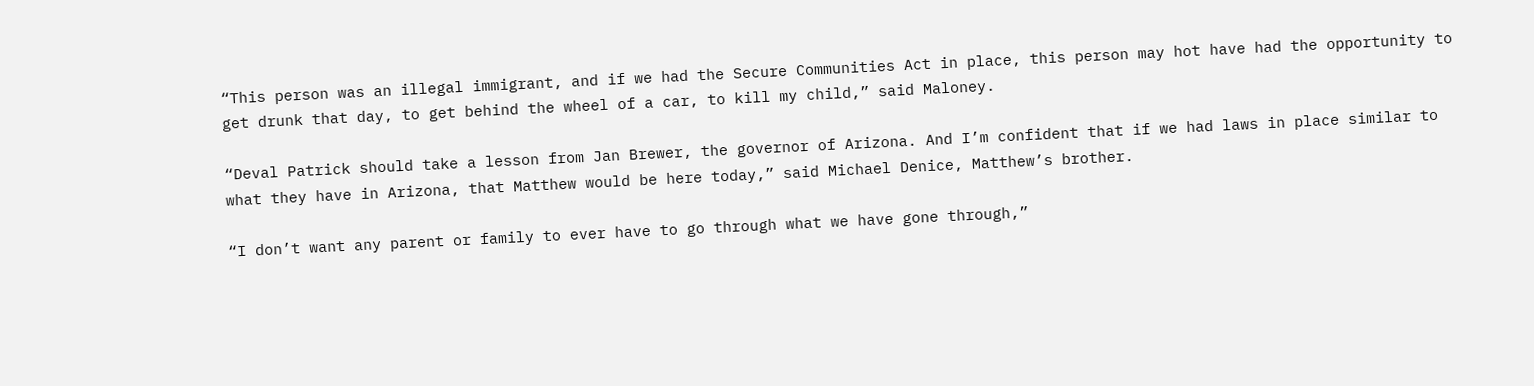“This person was an illegal immigrant, and if we had the Secure Communities Act in place, this person may hot have had the opportunity to get drunk that day, to get behind the wheel of a car, to kill my child,” said Maloney.

“Deval Patrick should take a lesson from Jan Brewer, the governor of Arizona. And I’m confident that if we had laws in place similar to what they have in Arizona, that Matthew would be here today,” said Michael Denice, Matthew’s brother.

“I don’t want any parent or family to ever have to go through what we have gone through,”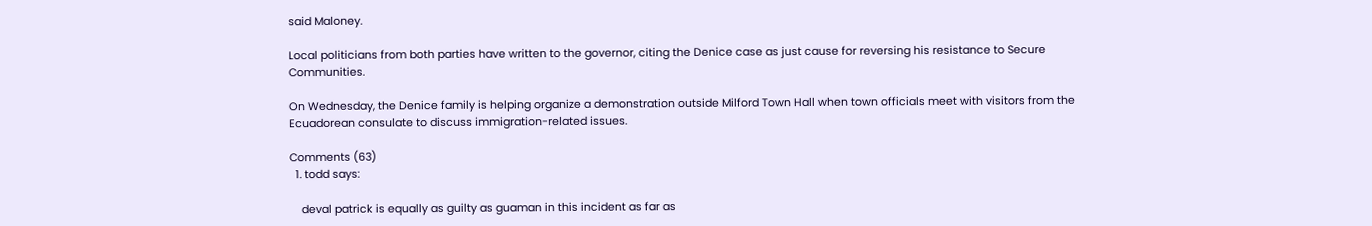said Maloney.

Local politicians from both parties have written to the governor, citing the Denice case as just cause for reversing his resistance to Secure Communities.

On Wednesday, the Denice family is helping organize a demonstration outside Milford Town Hall when town officials meet with visitors from the Ecuadorean consulate to discuss immigration-related issues.

Comments (63)
  1. todd says:

    deval patrick is equally as guilty as guaman in this incident as far as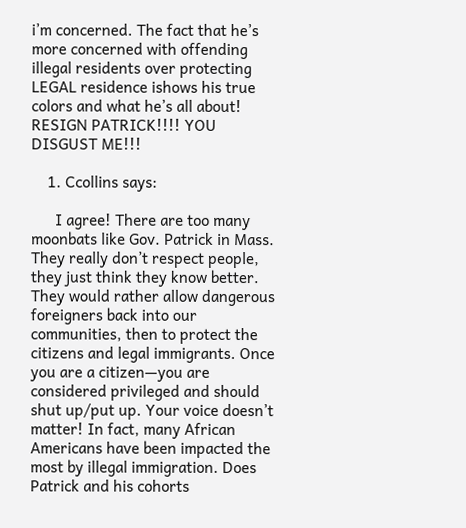i’m concerned. The fact that he’s more concerned with offending illegal residents over protecting LEGAL residence ishows his true colors and what he’s all about! RESIGN PATRICK!!!! YOU DISGUST ME!!!

    1. Ccollins says:

      I agree! There are too many moonbats like Gov. Patrick in Mass. They really don’t respect people, they just think they know better. They would rather allow dangerous foreigners back into our communities, then to protect the citizens and legal immigrants. Once you are a citizen—you are considered privileged and should shut up/put up. Your voice doesn’t matter! In fact, many African Americans have been impacted the most by illegal immigration. Does Patrick and his cohorts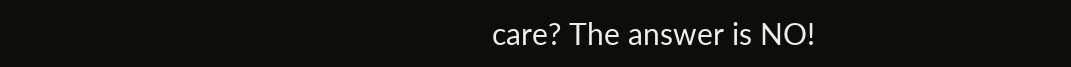care? The answer is NO!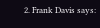2. Frank Davis says: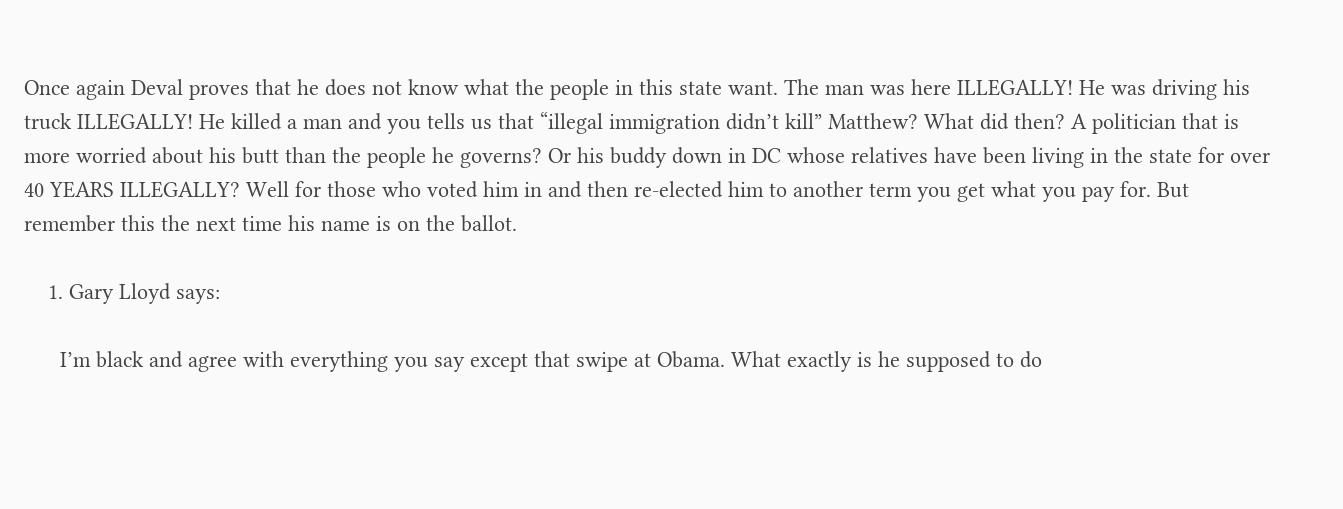Once again Deval proves that he does not know what the people in this state want. The man was here ILLEGALLY! He was driving his truck ILLEGALLY! He killed a man and you tells us that “illegal immigration didn’t kill” Matthew? What did then? A politician that is more worried about his butt than the people he governs? Or his buddy down in DC whose relatives have been living in the state for over 40 YEARS ILLEGALLY? Well for those who voted him in and then re-elected him to another term you get what you pay for. But remember this the next time his name is on the ballot.

    1. Gary Lloyd says:

      I’m black and agree with everything you say except that swipe at Obama. What exactly is he supposed to do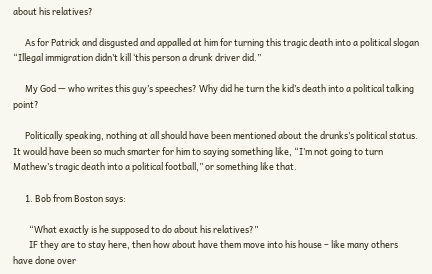about his relatives?

      As for Patrick and disgusted and appalled at him for turning this tragic death into a political slogan “Illegal immigration didn’t kill ‘this person a drunk driver did.”

      My God — who writes this guy’s speeches? Why did he turn the kid’s death into a political talking point?

      Politically speaking, nothing at all should have been mentioned about the drunks’s political status. It would have been so much smarter for him to saying something like, “I’m not going to turn Mathew’s tragic death into a political football,” or something like that.

      1. Bob from Boston says:

        “What exactly is he supposed to do about his relatives?”
        IF they are to stay here, then how about have them move into his house – like many others have done over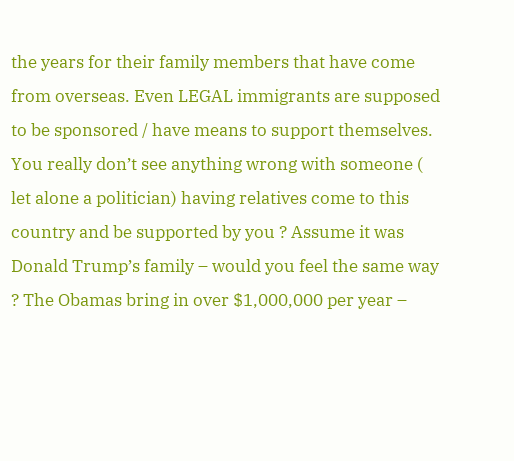the years for their family members that have come from overseas. Even LEGAL immigrants are supposed to be sponsored / have means to support themselves. You really don’t see anything wrong with someone ( let alone a politician) having relatives come to this country and be supported by you ? Assume it was Donald Trump’s family – would you feel the same way ? The Obamas bring in over $1,000,000 per year –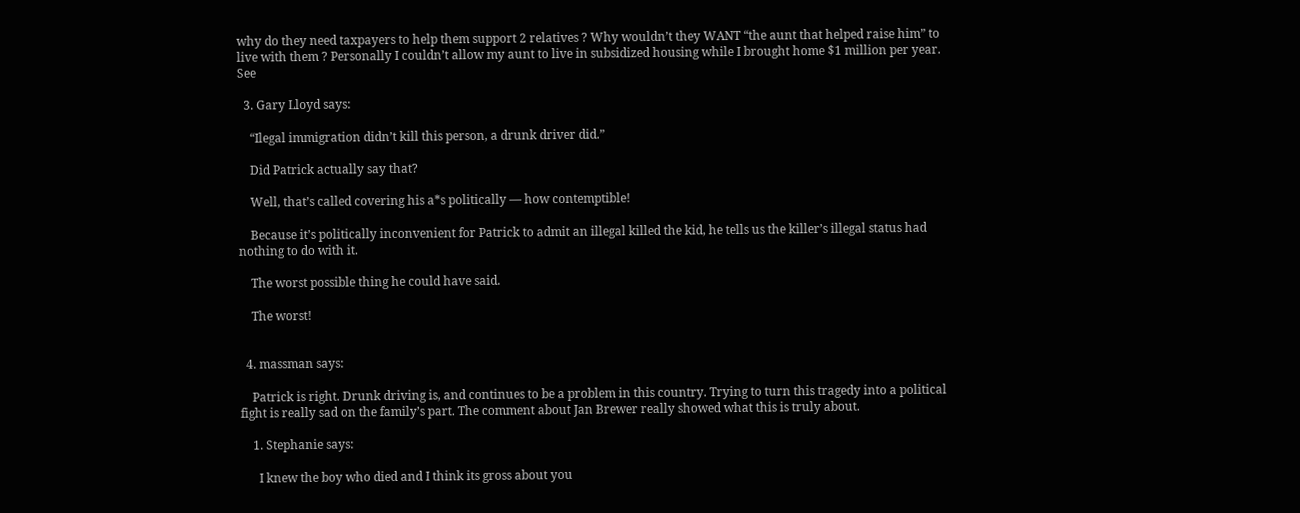why do they need taxpayers to help them support 2 relatives ? Why wouldn’t they WANT “the aunt that helped raise him” to live with them ? Personally I couldn’t allow my aunt to live in subsidized housing while I brought home $1 million per year. See

  3. Gary Lloyd says:

    “Ilegal immigration didn’t kill this person, a drunk driver did.”

    Did Patrick actually say that?

    Well, that’s called covering his a*s politically — how contemptible!

    Because it’s politically inconvenient for Patrick to admit an illegal killed the kid, he tells us the killer’s illegal status had nothing to do with it.

    The worst possible thing he could have said.

    The worst!


  4. massman says:

    Patrick is right. Drunk driving is, and continues to be a problem in this country. Trying to turn this tragedy into a political fight is really sad on the family’s part. The comment about Jan Brewer really showed what this is truly about.

    1. Stephanie says:

      I knew the boy who died and I think its gross about you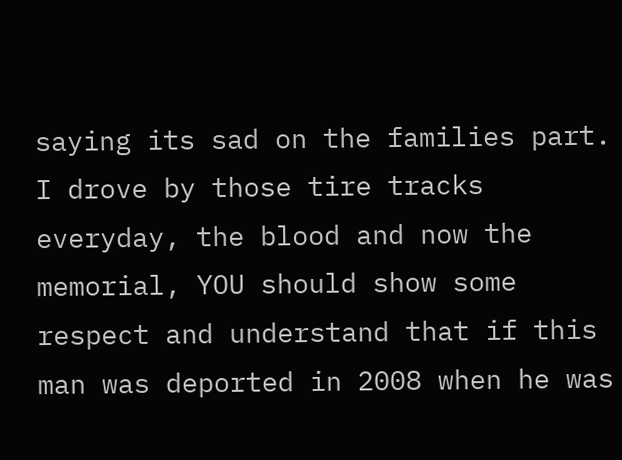saying its sad on the families part. I drove by those tire tracks everyday, the blood and now the memorial, YOU should show some respect and understand that if this man was deported in 2008 when he was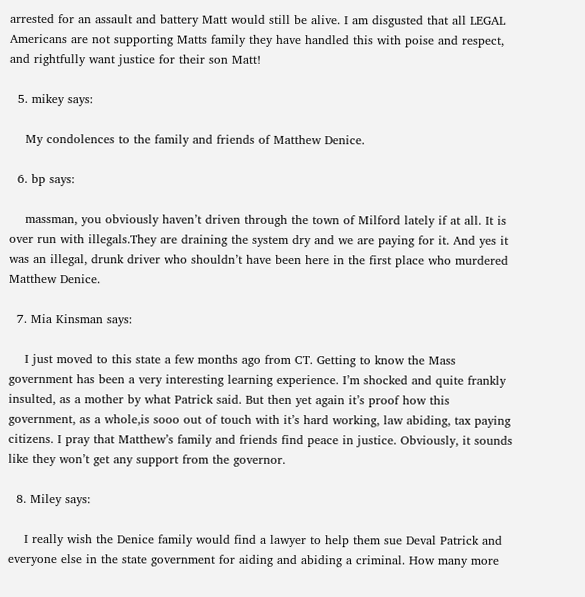arrested for an assault and battery Matt would still be alive. I am disgusted that all LEGAL Americans are not supporting Matts family they have handled this with poise and respect, and rightfully want justice for their son Matt!

  5. mikey says:

    My condolences to the family and friends of Matthew Denice.

  6. bp says:

    massman, you obviously haven’t driven through the town of Milford lately if at all. It is over run with illegals.They are draining the system dry and we are paying for it. And yes it was an illegal, drunk driver who shouldn’t have been here in the first place who murdered Matthew Denice.

  7. Mia Kinsman says:

    I just moved to this state a few months ago from CT. Getting to know the Mass government has been a very interesting learning experience. I’m shocked and quite frankly insulted, as a mother by what Patrick said. But then yet again it’s proof how this government, as a whole,is sooo out of touch with it’s hard working, law abiding, tax paying citizens. I pray that Matthew’s family and friends find peace in justice. Obviously, it sounds like they won’t get any support from the governor.

  8. Miley says:

    I really wish the Denice family would find a lawyer to help them sue Deval Patrick and everyone else in the state government for aiding and abiding a criminal. How many more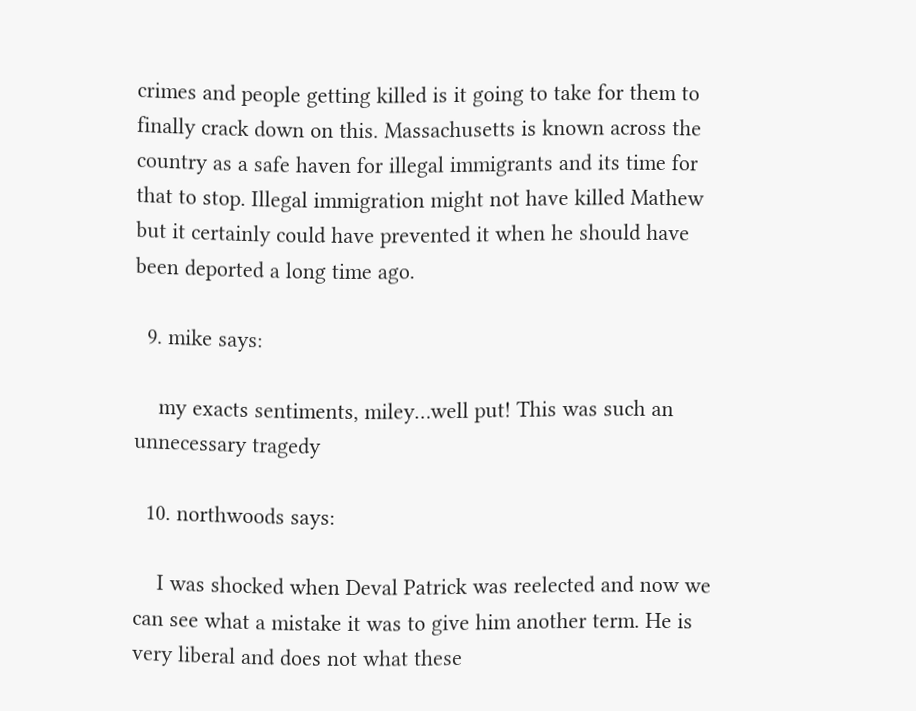crimes and people getting killed is it going to take for them to finally crack down on this. Massachusetts is known across the country as a safe haven for illegal immigrants and its time for that to stop. Illegal immigration might not have killed Mathew but it certainly could have prevented it when he should have been deported a long time ago.

  9. mike says:

    my exacts sentiments, miley…well put! This was such an unnecessary tragedy

  10. northwoods says:

    I was shocked when Deval Patrick was reelected and now we can see what a mistake it was to give him another term. He is very liberal and does not what these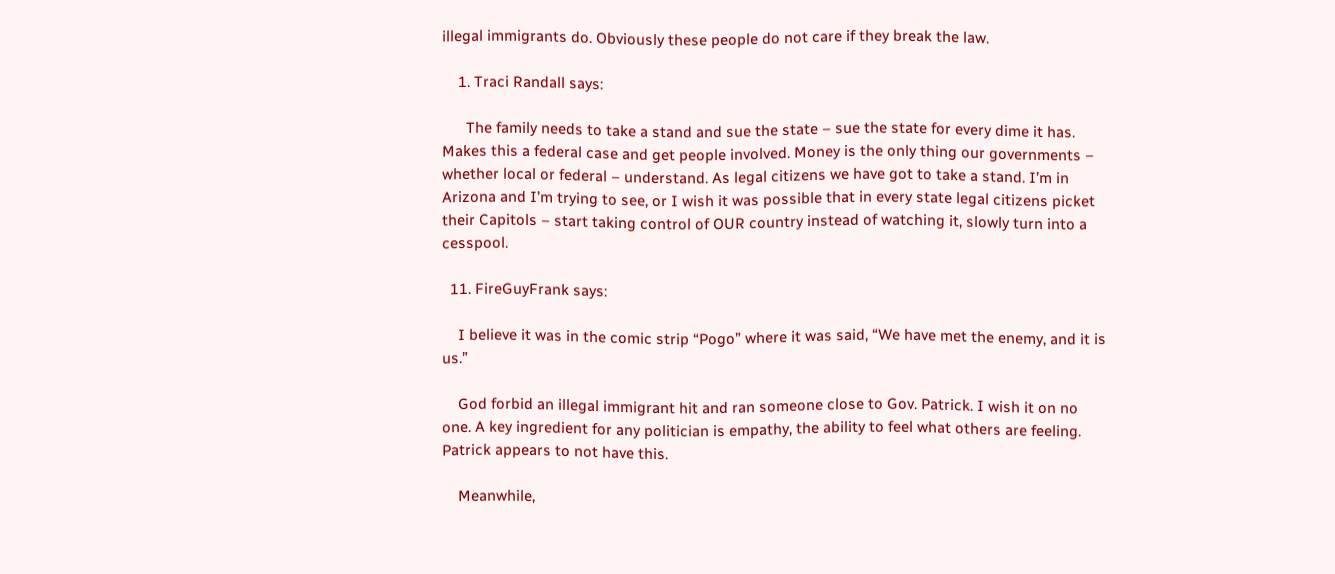illegal immigrants do. Obviously these people do not care if they break the law.

    1. Traci Randall says:

      The family needs to take a stand and sue the state – sue the state for every dime it has. Makes this a federal case and get people involved. Money is the only thing our governments – whether local or federal – understand. As legal citizens we have got to take a stand. I’m in Arizona and I’m trying to see, or I wish it was possible that in every state legal citizens picket their Capitols – start taking control of OUR country instead of watching it, slowly turn into a cesspool.

  11. FireGuyFrank says:

    I believe it was in the comic strip “Pogo” where it was said, “We have met the enemy, and it is us.”

    God forbid an illegal immigrant hit and ran someone close to Gov. Patrick. I wish it on no one. A key ingredient for any politician is empathy, the ability to feel what others are feeling. Patrick appears to not have this.

    Meanwhile,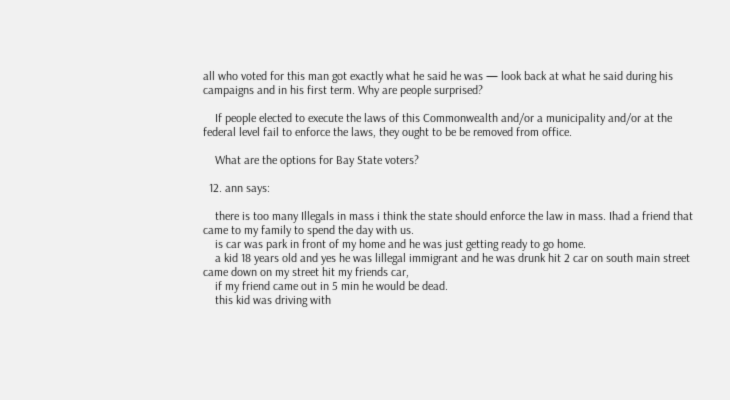all who voted for this man got exactly what he said he was — look back at what he said during his campaigns and in his first term. Why are people surprised?

    If people elected to execute the laws of this Commonwealth and/or a municipality and/or at the federal level fail to enforce the laws, they ought to be be removed from office.

    What are the options for Bay State voters?

  12. ann says:

    there is too many Illegals in mass i think the state should enforce the law in mass. Ihad a friend that came to my family to spend the day with us.
    is car was park in front of my home and he was just getting ready to go home.
    a kid 18 years old and yes he was lillegal immigrant and he was drunk hit 2 car on south main street came down on my street hit my friends car,
    if my friend came out in 5 min he would be dead.
    this kid was driving with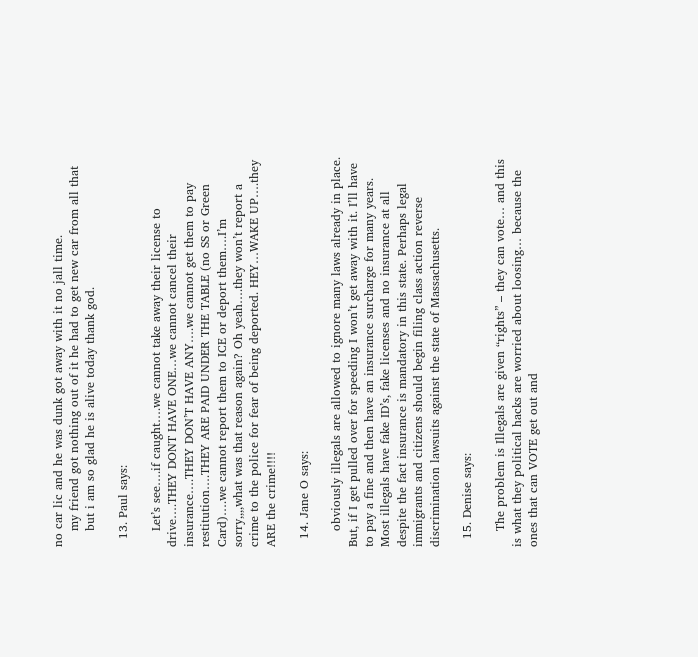no car lic and he was dunk got away with it no jall time.
    my friend got nothing out of it he had to get new car from all that
    but i am so glad he is alive today thank god.

  13. Paul says:

    Let’s see….if caught….we cannot take away their license to drive….THEY DONT HAVE ONE…we cannot cancel their insurance….THEY DON’T HAVE ANY….we cannot get them to pay restitution….THEY ARE PAID UNDER THE TABLE (no SS or Green Card)….we cannot report them to ICE or deport them….I’m sorry,,,,what was that reason again? Oh yeah….they won’t report a crime to the police for fear of being deported. HEY…WAKE UP….they ARE the crime!!!!

  14. Jane O says:

    obviously illegals are allowed to ignore many laws already in place. But, if I get pulled over for speeding I won’t get away with it. I’ll have to pay a fine and then have an insurance surcharge for many years. Most illegals have fake ID’s, fake licenses and no insurance at all despite the fact insurance is mandatory in this state. Perhaps legal immigrants and citizens should begin filing class action reverse discrimination lawsuits against the state of Massachusetts.

  15. Denise says:

    The problem is Illegals are given “rights” – they can vote… and this is what they political hacks are worried about loosing… because the ones that can VOTE get out and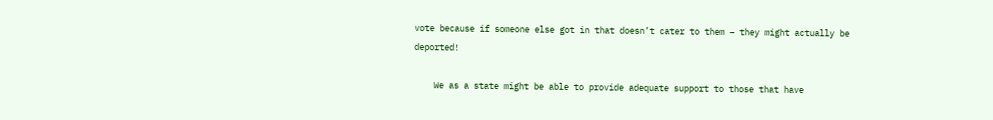vote because if someone else got in that doesn’t cater to them – they might actually be deported!

    We as a state might be able to provide adequate support to those that have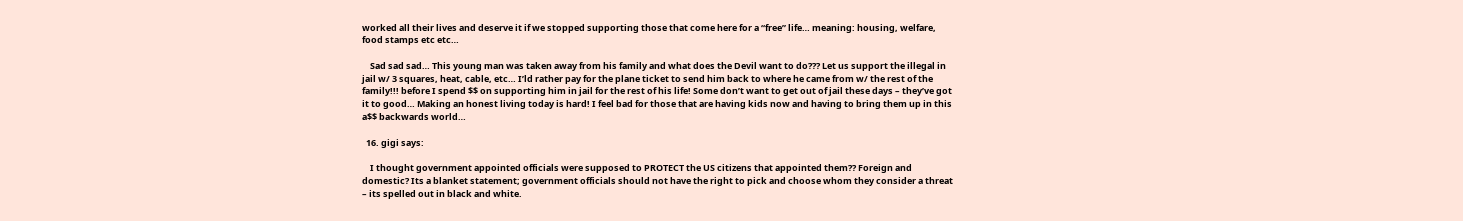worked all their lives and deserve it if we stopped supporting those that come here for a “free” life… meaning: housing, welfare, food stamps etc etc…

    Sad sad sad… This young man was taken away from his family and what does the Devil want to do??? Let us support the illegal in jail w/ 3 squares, heat, cable, etc… I’ld rather pay for the plane ticket to send him back to where he came from w/ the rest of the family!!! before I spend $$ on supporting him in jail for the rest of his life! Some don’t want to get out of jail these days – they’ve got it to good… Making an honest living today is hard! I feel bad for those that are having kids now and having to bring them up in this a$$ backwards world…

  16. gigi says:

    I thought government appointed officials were supposed to PROTECT the US citizens that appointed them?? Foreign and domestic? Its a blanket statement; government officials should not have the right to pick and choose whom they consider a threat – its spelled out in black and white.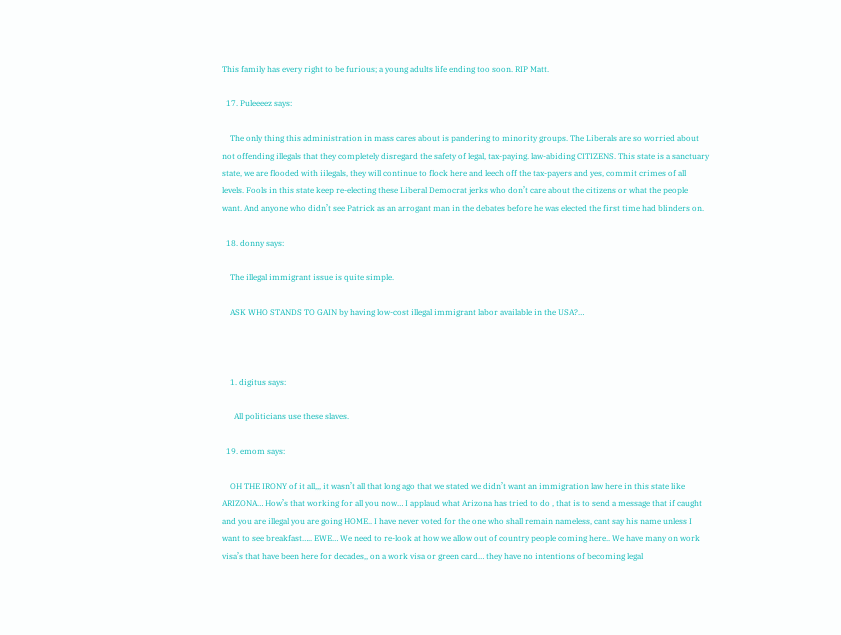This family has every right to be furious; a young adults life ending too soon. RIP Matt.

  17. Puleeeez says:

    The only thing this administration in mass cares about is pandering to minority groups. The Liberals are so worried about not offending illegals that they completely disregard the safety of legal, tax-paying. law-abiding CITIZENS. This state is a sanctuary state, we are flooded with iilegals, they will continue to flock here and leech off the tax-payers and yes, commit crimes of all levels. Fools in this state keep re-electing these Liberal Democrat jerks who don’t care about the citizens or what the people want. And anyone who didn’t see Patrick as an arrogant man in the debates before he was elected the first time had blinders on.

  18. donny says:

    The illegal immigrant issue is quite simple.

    ASK WHO STANDS TO GAIN by having low-cost illegal immigrant labor available in the USA?…



    1. digitus says:

      All politicians use these slaves.

  19. emom says:

    OH THE IRONY of it all,,, it wasn’t all that long ago that we stated we didn’t want an immigration law here in this state like ARIZONA… How’s that working for all you now… I applaud what Arizona has tried to do , that is to send a message that if caught and you are illegal you are going HOME.. I have never voted for the one who shall remain nameless, cant say his name unless I want to see breakfast….. EWE… We need to re-look at how we allow out of country people coming here.. We have many on work visa’s that have been here for decades,, on a work visa or green card… they have no intentions of becoming legal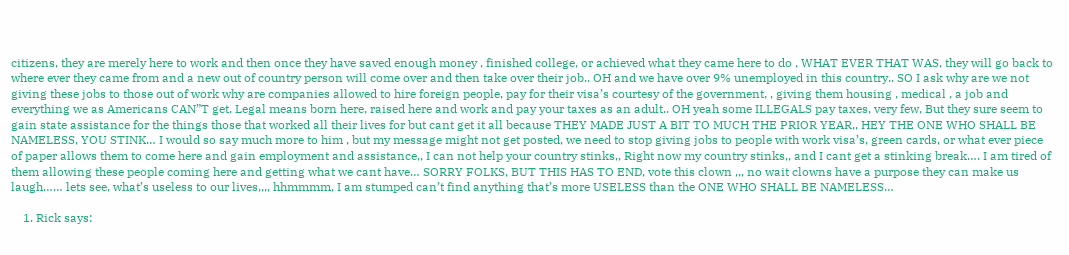citizens, they are merely here to work and then once they have saved enough money , finished college, or achieved what they came here to do , WHAT EVER THAT WAS, they will go back to where ever they came from and a new out of country person will come over and then take over their job.. OH and we have over 9% unemployed in this country.. SO I ask why are we not giving these jobs to those out of work why are companies allowed to hire foreign people, pay for their visa’s courtesy of the government, , giving them housing , medical , a job and everything we as Americans CAN”T get. Legal means born here, raised here and work and pay your taxes as an adult.. OH yeah some ILLEGALS pay taxes, very few, But they sure seem to gain state assistance for the things those that worked all their lives for but cant get it all because THEY MADE JUST A BIT TO MUCH THE PRIOR YEAR,, HEY THE ONE WHO SHALL BE NAMELESS, YOU STINK… I would so say much more to him , but my message might not get posted, we need to stop giving jobs to people with work visa’s, green cards, or what ever piece of paper allows them to come here and gain employment and assistance,, I can not help your country stinks,, Right now my country stinks,, and I cant get a stinking break…. I am tired of them allowing these people coming here and getting what we cant have… SORRY FOLKS, BUT THIS HAS TO END, vote this clown ,,, no wait clowns have a purpose they can make us laugh…… lets see, what’s useless to our lives,,,, hhmmmm, I am stumped can’t find anything that’s more USELESS than the ONE WHO SHALL BE NAMELESS…

    1. Rick says: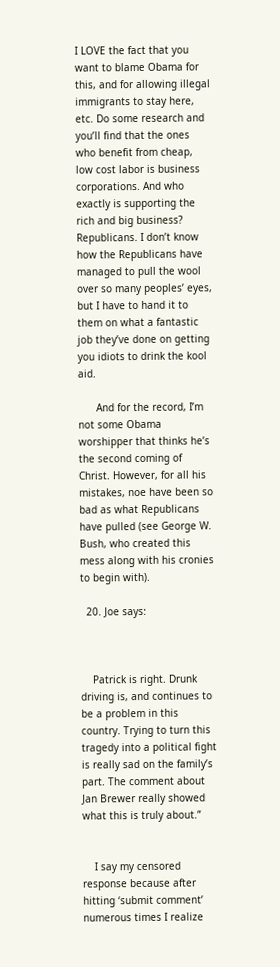I LOVE the fact that you want to blame Obama for this, and for allowing illegal immigrants to stay here, etc. Do some research and you’ll find that the ones who benefit from cheap, low cost labor is business corporations. And who exactly is supporting the rich and big business? Republicans. I don’t know how the Republicans have managed to pull the wool over so many peoples’ eyes, but I have to hand it to them on what a fantastic job they’ve done on getting you idiots to drink the kool aid.

      And for the record, I’m not some Obama worshipper that thinks he’s the second coming of Christ. However, for all his mistakes, noe have been so bad as what Republicans have pulled (see George W. Bush, who created this mess along with his cronies to begin with).

  20. Joe says:



    Patrick is right. Drunk driving is, and continues to be a problem in this country. Trying to turn this tragedy into a political fight is really sad on the family’s part. The comment about Jan Brewer really showed what this is truly about.”


    I say my censored response because after hitting ‘submit comment’ numerous times I realize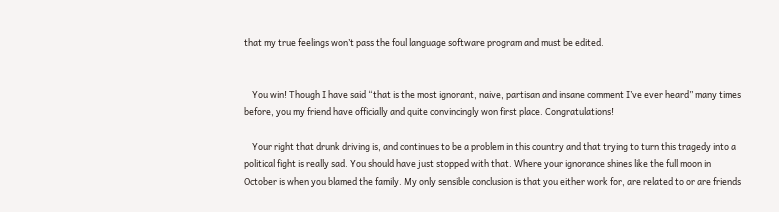that my true feelings won’t pass the foul language software program and must be edited.


    You win! Though I have said “that is the most ignorant, naive, partisan and insane comment I’ve ever heard” many times before, you my friend have officially and quite convincingly won first place. Congratulations!

    Your right that drunk driving is, and continues to be a problem in this country and that trying to turn this tragedy into a political fight is really sad. You should have just stopped with that. Where your ignorance shines like the full moon in October is when you blamed the family. My only sensible conclusion is that you either work for, are related to or are friends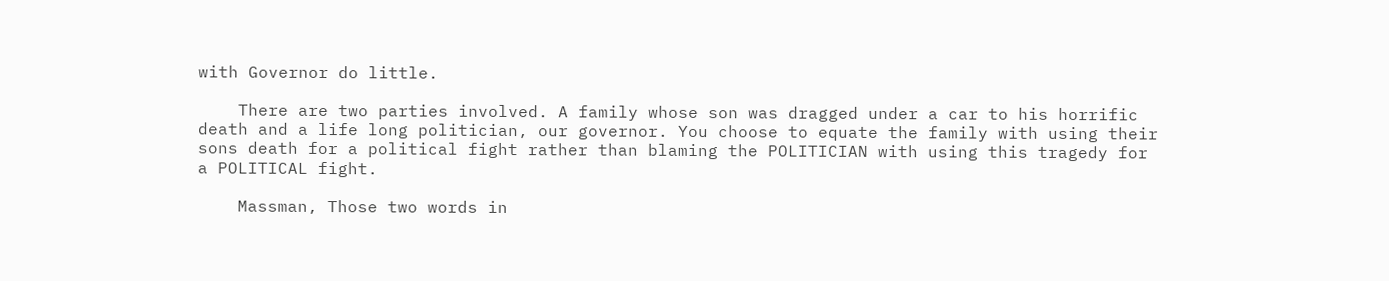with Governor do little.

    There are two parties involved. A family whose son was dragged under a car to his horrific death and a life long politician, our governor. You choose to equate the family with using their sons death for a political fight rather than blaming the POLITICIAN with using this tragedy for a POLITICAL fight.

    Massman, Those two words in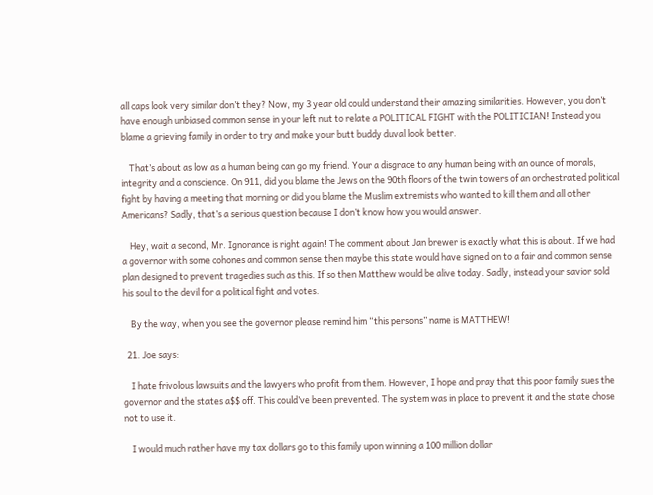all caps look very similar don’t they? Now, my 3 year old could understand their amazing similarities. However, you don’t have enough unbiased common sense in your left nut to relate a POLITICAL FIGHT with the POLITICIAN! Instead you blame a grieving family in order to try and make your butt buddy duval look better.

    That’s about as low as a human being can go my friend. Your a disgrace to any human being with an ounce of morals, integrity and a conscience. On 911, did you blame the Jews on the 90th floors of the twin towers of an orchestrated political fight by having a meeting that morning or did you blame the Muslim extremists who wanted to kill them and all other Americans? Sadly, that’s a serious question because I don’t know how you would answer.

    Hey, wait a second, Mr. Ignorance is right again! The comment about Jan brewer is exactly what this is about. If we had a governor with some cohones and common sense then maybe this state would have signed on to a fair and common sense plan designed to prevent tragedies such as this. If so then Matthew would be alive today. Sadly, instead your savior sold his soul to the devil for a political fight and votes.

    By the way, when you see the governor please remind him “this persons” name is MATTHEW!

  21. Joe says:

    I hate frivolous lawsuits and the lawyers who profit from them. However, I hope and pray that this poor family sues the governor and the states a$$ off. This could’ve been prevented. The system was in place to prevent it and the state chose not to use it.

    I would much rather have my tax dollars go to this family upon winning a 100 million dollar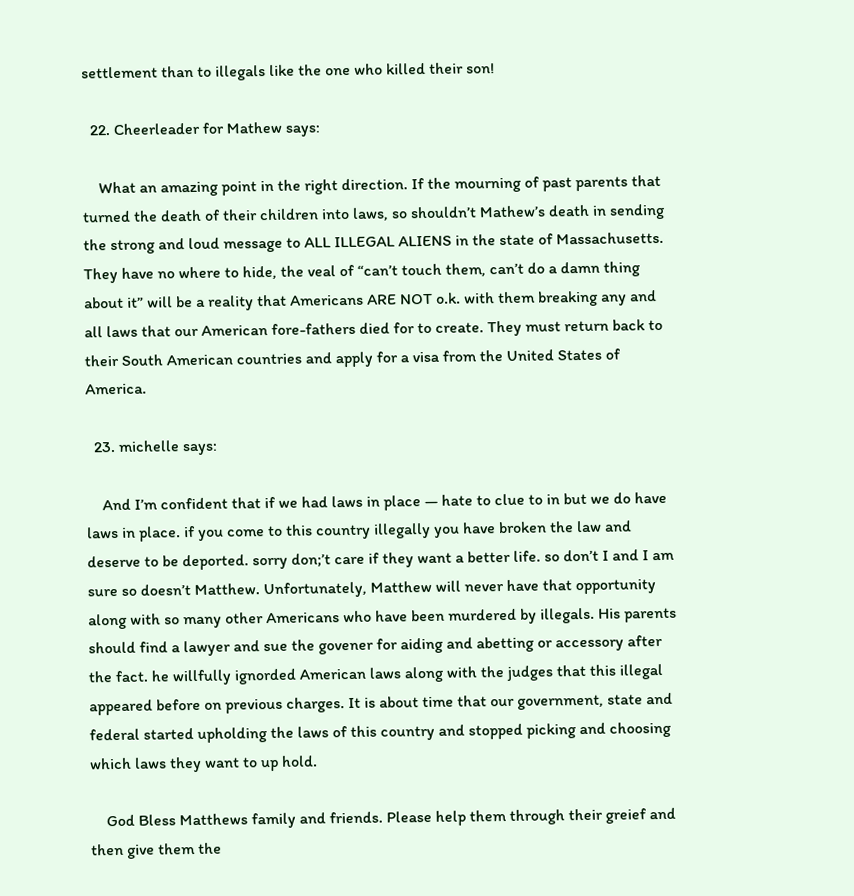settlement than to illegals like the one who killed their son!

  22. Cheerleader for Mathew says:

    What an amazing point in the right direction. If the mourning of past parents that turned the death of their children into laws, so shouldn’t Mathew’s death in sending the strong and loud message to ALL ILLEGAL ALIENS in the state of Massachusetts. They have no where to hide, the veal of “can’t touch them, can’t do a damn thing about it” will be a reality that Americans ARE NOT o.k. with them breaking any and all laws that our American fore-fathers died for to create. They must return back to their South American countries and apply for a visa from the United States of America.

  23. michelle says:

    And I’m confident that if we had laws in place — hate to clue to in but we do have laws in place. if you come to this country illegally you have broken the law and deserve to be deported. sorry don;’t care if they want a better life. so don’t I and I am sure so doesn’t Matthew. Unfortunately, Matthew will never have that opportunity along with so many other Americans who have been murdered by illegals. His parents should find a lawyer and sue the govener for aiding and abetting or accessory after the fact. he willfully ignorded American laws along with the judges that this illegal appeared before on previous charges. It is about time that our government, state and federal started upholding the laws of this country and stopped picking and choosing which laws they want to up hold.

    God Bless Matthews family and friends. Please help them through their greief and then give them the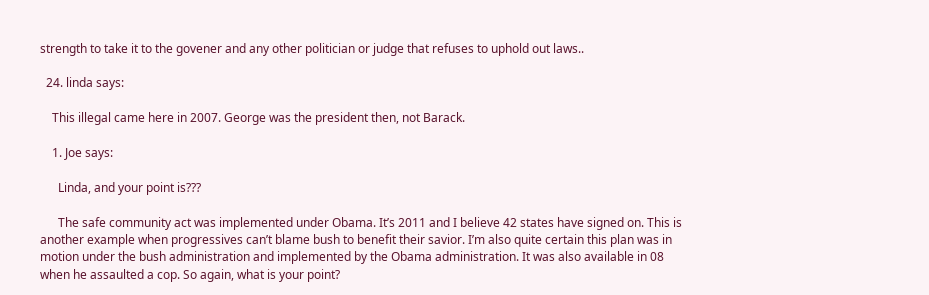strength to take it to the govener and any other politician or judge that refuses to uphold out laws..

  24. linda says:

    This illegal came here in 2007. George was the president then, not Barack.

    1. Joe says:

      Linda, and your point is???

      The safe community act was implemented under Obama. It’s 2011 and I believe 42 states have signed on. This is another example when progressives can’t blame bush to benefit their savior. I’m also quite certain this plan was in motion under the bush administration and implemented by the Obama administration. It was also available in 08 when he assaulted a cop. So again, what is your point?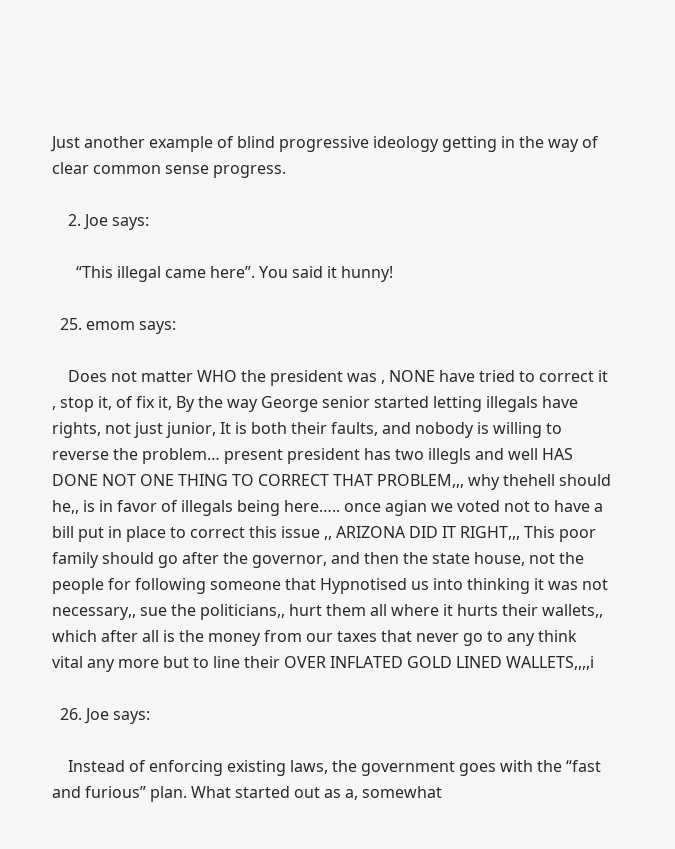Just another example of blind progressive ideology getting in the way of clear common sense progress.

    2. Joe says:

      “This illegal came here”. You said it hunny!

  25. emom says:

    Does not matter WHO the president was , NONE have tried to correct it , stop it, of fix it, By the way George senior started letting illegals have rights, not just junior, It is both their faults, and nobody is willing to reverse the problem… present president has two illegls and well HAS DONE NOT ONE THING TO CORRECT THAT PROBLEM,,, why thehell should he,, is in favor of illegals being here….. once agian we voted not to have a bill put in place to correct this issue ,, ARIZONA DID IT RIGHT,,, This poor family should go after the governor, and then the state house, not the people for following someone that Hypnotised us into thinking it was not necessary,, sue the politicians,, hurt them all where it hurts their wallets,, which after all is the money from our taxes that never go to any think vital any more but to line their OVER INFLATED GOLD LINED WALLETS,,,,i

  26. Joe says:

    Instead of enforcing existing laws, the government goes with the “fast and furious” plan. What started out as a, somewhat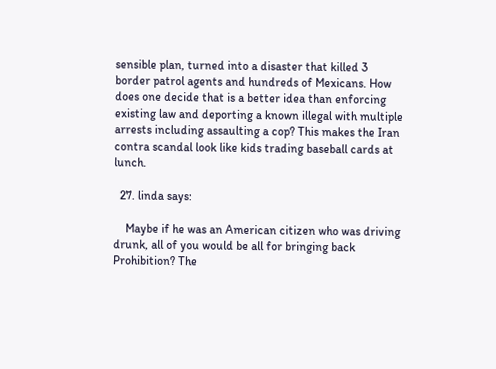sensible plan, turned into a disaster that killed 3 border patrol agents and hundreds of Mexicans. How does one decide that is a better idea than enforcing existing law and deporting a known illegal with multiple arrests including assaulting a cop? This makes the Iran contra scandal look like kids trading baseball cards at lunch.

  27. linda says:

    Maybe if he was an American citizen who was driving drunk, all of you would be all for bringing back Prohibition? The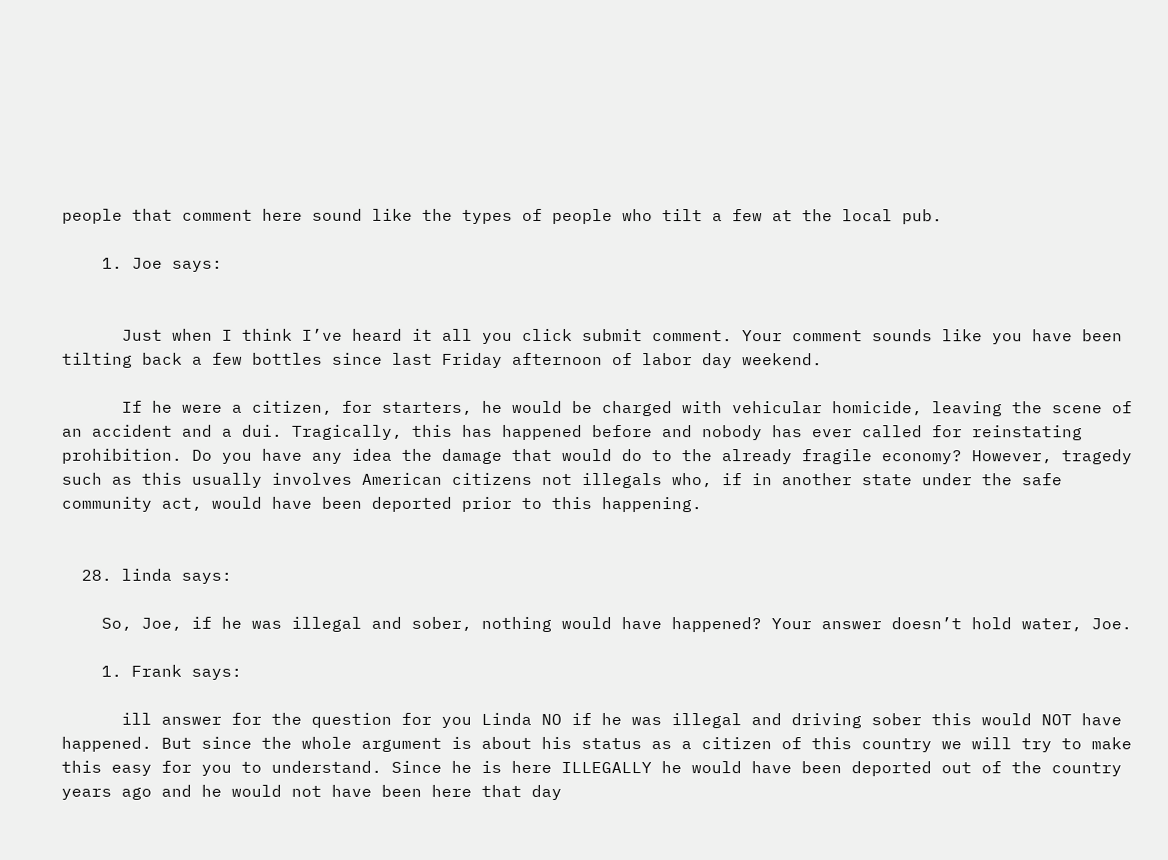people that comment here sound like the types of people who tilt a few at the local pub.

    1. Joe says:


      Just when I think I’ve heard it all you click submit comment. Your comment sounds like you have been tilting back a few bottles since last Friday afternoon of labor day weekend.

      If he were a citizen, for starters, he would be charged with vehicular homicide, leaving the scene of an accident and a dui. Tragically, this has happened before and nobody has ever called for reinstating prohibition. Do you have any idea the damage that would do to the already fragile economy? However, tragedy such as this usually involves American citizens not illegals who, if in another state under the safe community act, would have been deported prior to this happening.


  28. linda says:

    So, Joe, if he was illegal and sober, nothing would have happened? Your answer doesn’t hold water, Joe.

    1. Frank says:

      ill answer for the question for you Linda NO if he was illegal and driving sober this would NOT have happened. But since the whole argument is about his status as a citizen of this country we will try to make this easy for you to understand. Since he is here ILLEGALLY he would have been deported out of the country years ago and he would not have been here that day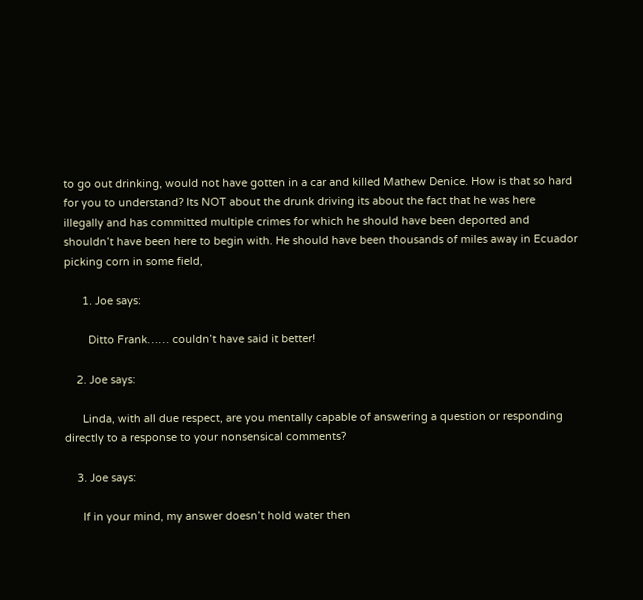to go out drinking, would not have gotten in a car and killed Mathew Denice. How is that so hard for you to understand? Its NOT about the drunk driving its about the fact that he was here illegally and has committed multiple crimes for which he should have been deported and shouldn’t have been here to begin with. He should have been thousands of miles away in Ecuador picking corn in some field,

      1. Joe says:

        Ditto Frank…… couldn’t have said it better!

    2. Joe says:

      Linda, with all due respect, are you mentally capable of answering a question or responding directly to a response to your nonsensical comments?

    3. Joe says:

      If in your mind, my answer doesn’t hold water then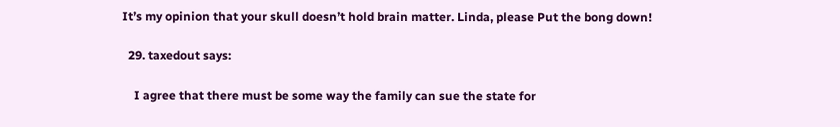It’s my opinion that your skull doesn’t hold brain matter. Linda, please Put the bong down!

  29. taxedout says:

    I agree that there must be some way the family can sue the state for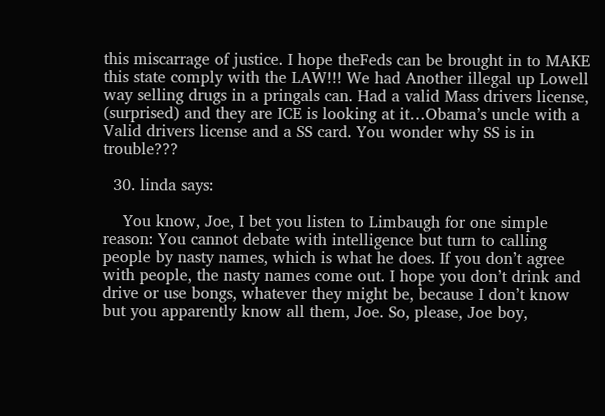this miscarrage of justice. I hope theFeds can be brought in to MAKE this state comply with the LAW!!! We had Another illegal up Lowell way selling drugs in a pringals can. Had a valid Mass drivers license, (surprised) and they are ICE is looking at it…Obama’s uncle with a Valid drivers license and a SS card. You wonder why SS is in trouble???

  30. linda says:

    You know, Joe, I bet you listen to Limbaugh for one simple reason: You cannot debate with intelligence but turn to calling people by nasty names, which is what he does. If you don’t agree with people, the nasty names come out. I hope you don’t drink and drive or use bongs, whatever they might be, because I don’t know but you apparently know all them, Joe. So, please, Joe boy,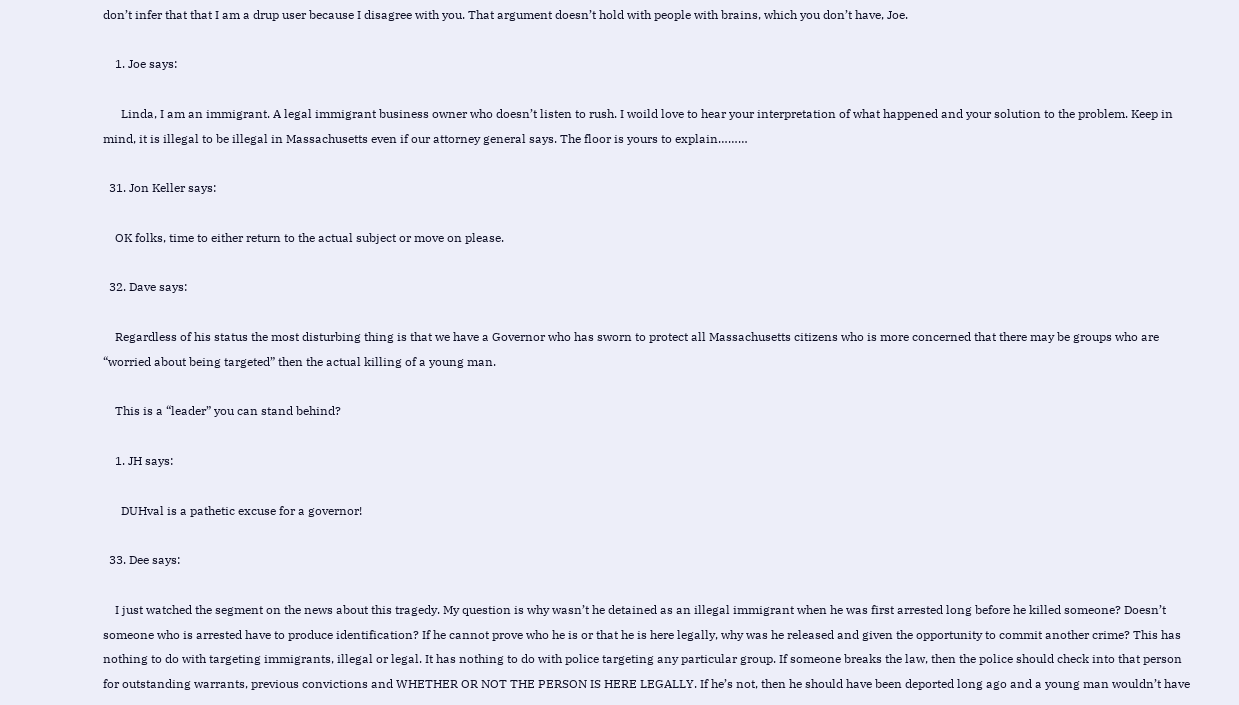don’t infer that that I am a drup user because I disagree with you. That argument doesn’t hold with people with brains, which you don’t have, Joe.

    1. Joe says:

      Linda, I am an immigrant. A legal immigrant business owner who doesn’t listen to rush. I woild love to hear your interpretation of what happened and your solution to the problem. Keep in mind, it is illegal to be illegal in Massachusetts even if our attorney general says. The floor is yours to explain………

  31. Jon Keller says:

    OK folks, time to either return to the actual subject or move on please.

  32. Dave says:

    Regardless of his status the most disturbing thing is that we have a Governor who has sworn to protect all Massachusetts citizens who is more concerned that there may be groups who are “worried about being targeted” then the actual killing of a young man.

    This is a “leader” you can stand behind?

    1. JH says:

      DUHval is a pathetic excuse for a governor!

  33. Dee says:

    I just watched the segment on the news about this tragedy. My question is why wasn’t he detained as an illegal immigrant when he was first arrested long before he killed someone? Doesn’t someone who is arrested have to produce identification? If he cannot prove who he is or that he is here legally, why was he released and given the opportunity to commit another crime? This has nothing to do with targeting immigrants, illegal or legal. It has nothing to do with police targeting any particular group. If someone breaks the law, then the police should check into that person for outstanding warrants, previous convictions and WHETHER OR NOT THE PERSON IS HERE LEGALLY. If he’s not, then he should have been deported long ago and a young man wouldn’t have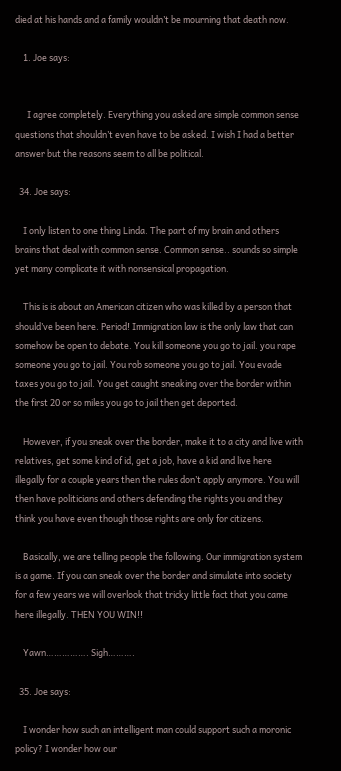died at his hands and a family wouldn’t be mourning that death now.

    1. Joe says:


      I agree completely. Everything you asked are simple common sense questions that shouldn’t even have to be asked. I wish I had a better answer but the reasons seem to all be political.

  34. Joe says:

    I only listen to one thing Linda. The part of my brain and others brains that deal with common sense. Common sense.. sounds so simple yet many complicate it with nonsensical propagation.

    This is is about an American citizen who was killed by a person that should’ve been here. Period! Immigration law is the only law that can somehow be open to debate. You kill someone you go to jail. you rape someone you go to jail. You rob someone you go to jail. You evade taxes you go to jail. You get caught sneaking over the border within the first 20 or so miles you go to jail then get deported.

    However, if you sneak over the border, make it to a city and live with relatives, get some kind of id, get a job, have a kid and live here illegally for a couple years then the rules don’t apply anymore. You will then have politicians and others defending the rights you and they think you have even though those rights are only for citizens.

    Basically, we are telling people the following. Our immigration system is a game. If you can sneak over the border and simulate into society for a few years we will overlook that tricky little fact that you came here illegally. THEN YOU WIN!!

    Yawn……………. Sigh……….

  35. Joe says:

    I wonder how such an intelligent man could support such a moronic policy? I wonder how our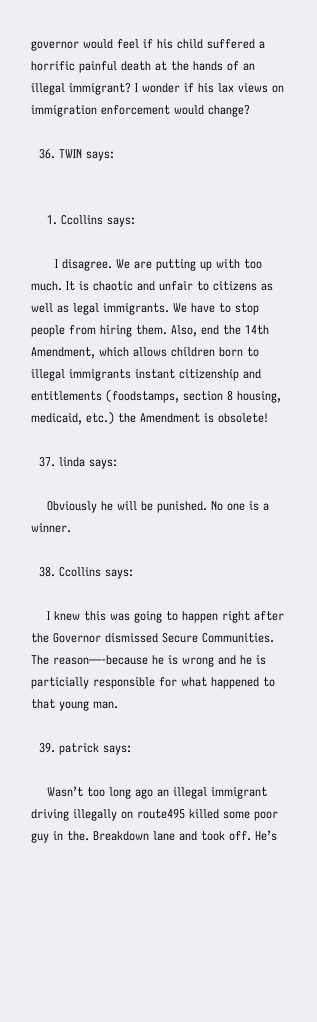governor would feel if his child suffered a horrific painful death at the hands of an illegal immigrant? I wonder if his lax views on immigration enforcement would change?

  36. TWIN says:


    1. Ccollins says:

      I disagree. We are putting up with too much. It is chaotic and unfair to citizens as well as legal immigrants. We have to stop people from hiring them. Also, end the 14th Amendment, which allows children born to illegal immigrants instant citizenship and entitlements (foodstamps, section 8 housing, medicaid, etc.) the Amendment is obsolete!

  37. linda says:

    Obviously he will be punished. No one is a winner.

  38. Ccollins says:

    I knew this was going to happen right after the Governor dismissed Secure Communities. The reason—-because he is wrong and he is particially responsible for what happened to that young man.

  39. patrick says:

    Wasn’t too long ago an illegal immigrant driving illegally on route495 killed some poor guy in the. Breakdown lane and took off. He’s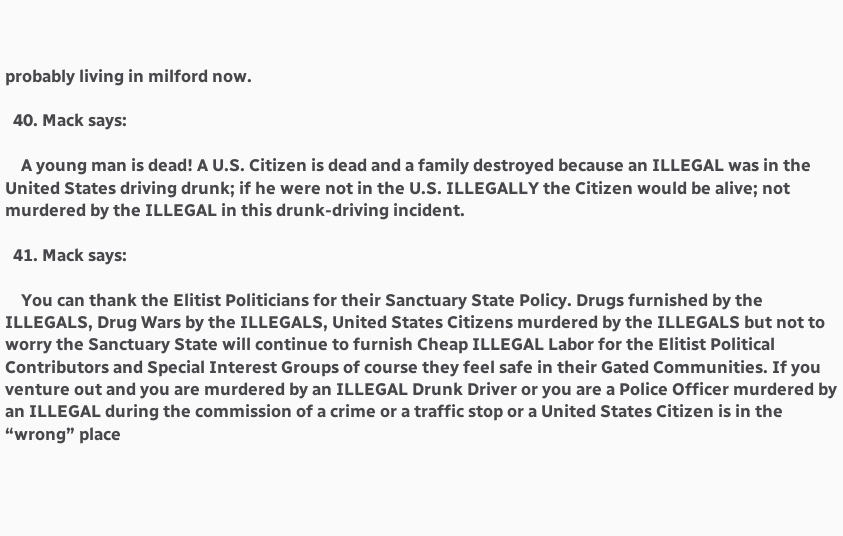probably living in milford now.

  40. Mack says:

    A young man is dead! A U.S. Citizen is dead and a family destroyed because an ILLEGAL was in the United States driving drunk; if he were not in the U.S. ILLEGALLY the Citizen would be alive; not murdered by the ILLEGAL in this drunk-driving incident.

  41. Mack says:

    You can thank the Elitist Politicians for their Sanctuary State Policy. Drugs furnished by the ILLEGALS, Drug Wars by the ILLEGALS, United States Citizens murdered by the ILLEGALS but not to worry the Sanctuary State will continue to furnish Cheap ILLEGAL Labor for the Elitist Political Contributors and Special Interest Groups of course they feel safe in their Gated Communities. If you venture out and you are murdered by an ILLEGAL Drunk Driver or you are a Police Officer murdered by an ILLEGAL during the commission of a crime or a traffic stop or a United States Citizen is in the “wrong” place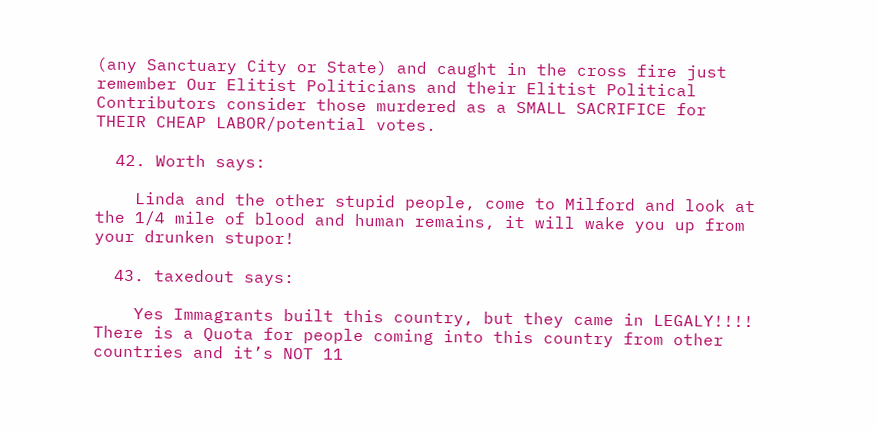(any Sanctuary City or State) and caught in the cross fire just remember Our Elitist Politicians and their Elitist Political Contributors consider those murdered as a SMALL SACRIFICE for THEIR CHEAP LABOR/potential votes.

  42. Worth says:

    Linda and the other stupid people, come to Milford and look at the 1/4 mile of blood and human remains, it will wake you up from your drunken stupor!

  43. taxedout says:

    Yes Immagrants built this country, but they came in LEGALY!!!! There is a Quota for people coming into this country from other countries and it’s NOT 11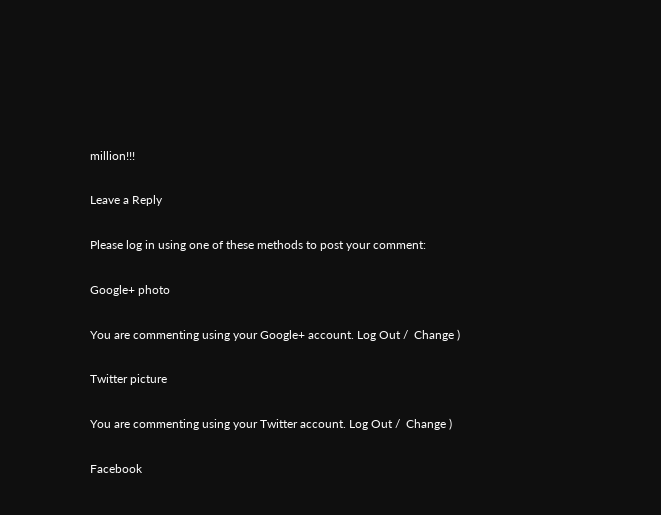million!!!

Leave a Reply

Please log in using one of these methods to post your comment:

Google+ photo

You are commenting using your Google+ account. Log Out /  Change )

Twitter picture

You are commenting using your Twitter account. Log Out /  Change )

Facebook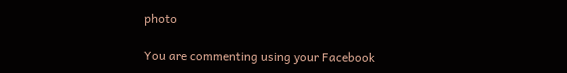photo

You are commenting using your Facebook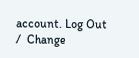account. Log Out /  Change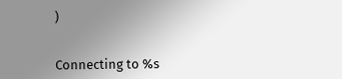)


Connecting to %s